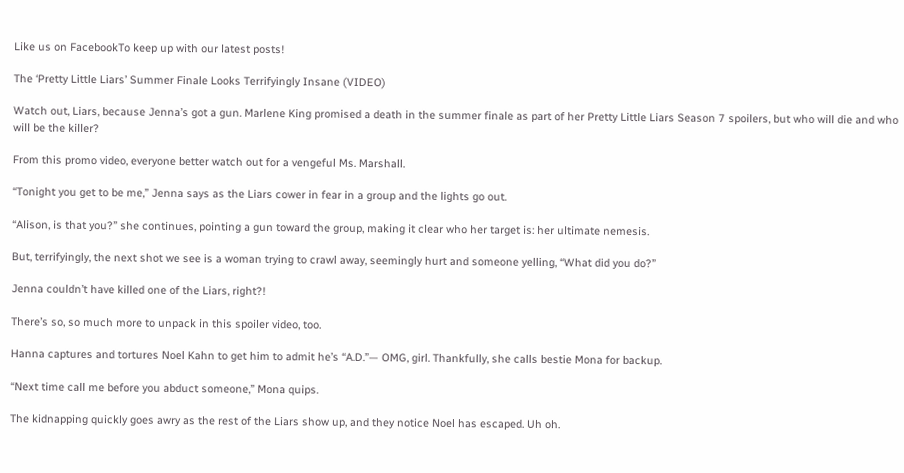Like us on FacebookTo keep up with our latest posts!

The ‘Pretty Little Liars’ Summer Finale Looks Terrifyingly Insane (VIDEO)

Watch out, Liars, because Jenna’s got a gun. Marlene King promised a death in the summer finale as part of her Pretty Little Liars Season 7 spoilers, but who will die and who will be the killer?

From this promo video, everyone better watch out for a vengeful Ms. Marshall.

“Tonight you get to be me,” Jenna says as the Liars cower in fear in a group and the lights go out.

“Alison, is that you?” she continues, pointing a gun toward the group, making it clear who her target is: her ultimate nemesis.

But, terrifyingly, the next shot we see is a woman trying to crawl away, seemingly hurt and someone yelling, “What did you do?”

Jenna couldn’t have killed one of the Liars, right?!

There’s so, so much more to unpack in this spoiler video, too.

Hanna captures and tortures Noel Kahn to get him to admit he’s “A.D.”— OMG, girl. Thankfully, she calls bestie Mona for backup.

“Next time call me before you abduct someone,” Mona quips.

The kidnapping quickly goes awry as the rest of the Liars show up, and they notice Noel has escaped. Uh oh.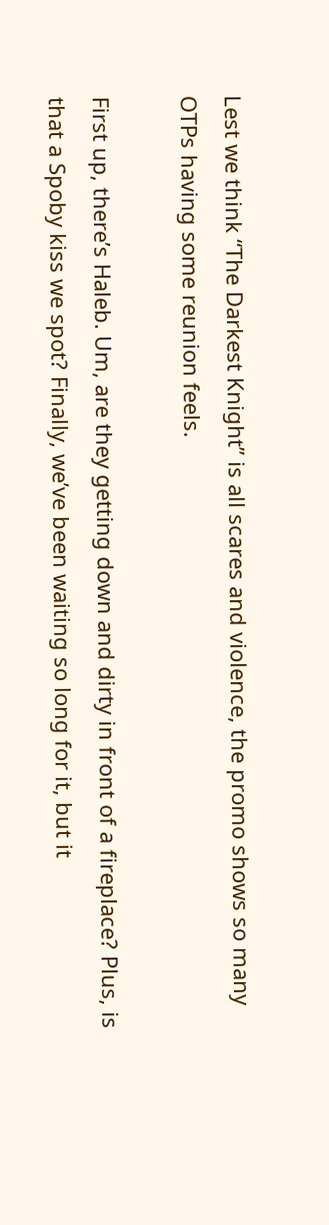Lest we think “The Darkest Knight” is all scares and violence, the promo shows so many OTPs having some reunion feels.

First up, there’s Haleb. Um, are they getting down and dirty in front of a fireplace? Plus, is that a Spoby kiss we spot? Finally, we’ve been waiting so long for it, but it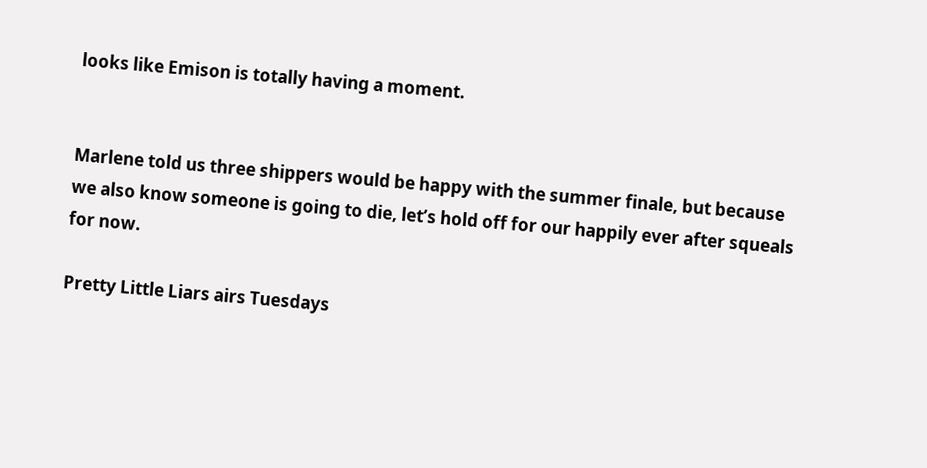looks like Emison is totally having a moment.


Marlene told us three shippers would be happy with the summer finale, but because we also know someone is going to die, let’s hold off for our happily ever after squeals for now.

Pretty Little Liars airs Tuesdays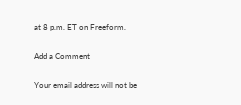at 8 p.m. ET on Freeform.

Add a Comment

Your email address will not be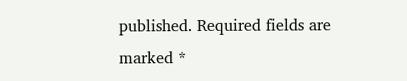published. Required fields are marked *